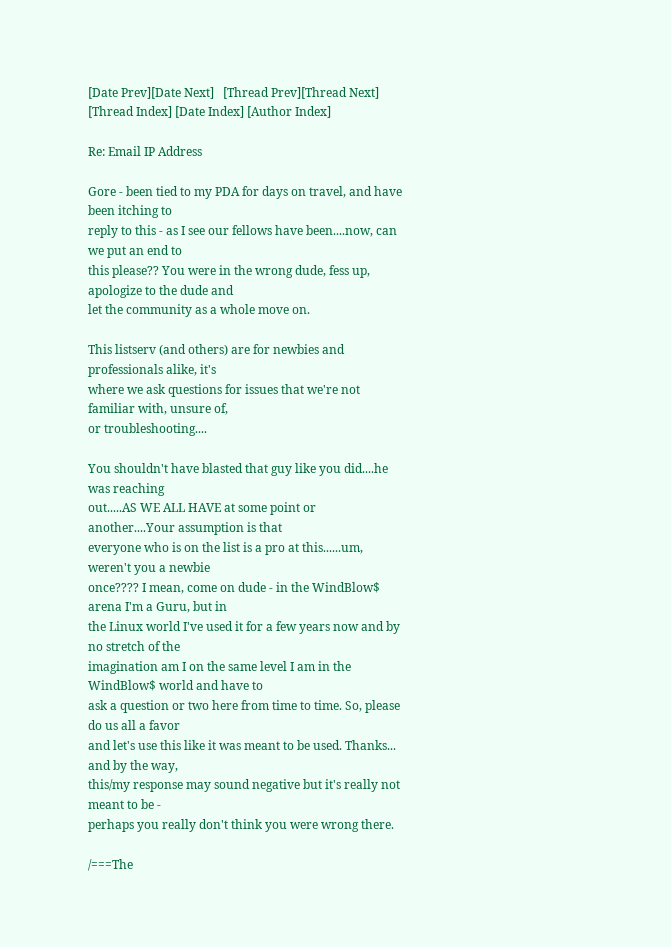[Date Prev][Date Next]   [Thread Prev][Thread Next]   [Thread Index] [Date Index] [Author Index]

Re: Email IP Address

Gore - been tied to my PDA for days on travel, and have been itching to
reply to this - as I see our fellows have been....now, can we put an end to
this please?? You were in the wrong dude, fess up, apologize to the dude and
let the community as a whole move on.

This listserv (and others) are for newbies and professionals alike, it's
where we ask questions for issues that we're not familiar with, unsure of,
or troubleshooting....

You shouldn't have blasted that guy like you did....he was reaching
out.....AS WE ALL HAVE at some point or another....Your assumption is that
everyone who is on the list is a pro at this......um, weren't you a newbie
once???? I mean, come on dude - in the WindBlow$ arena I'm a Guru, but in
the Linux world I've used it for a few years now and by no stretch of the
imagination am I on the same level I am in the WindBlow$ world and have to
ask a question or two here from time to time. So, please do us all a favor
and let's use this like it was meant to be used. Thanks... and by the way,
this/my response may sound negative but it's really not meant to be -
perhaps you really don't think you were wrong there.

/===The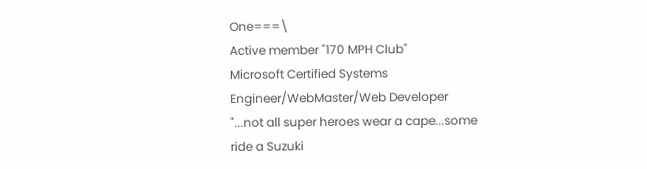One===\
Active member "170 MPH Club"
Microsoft Certified Systems Engineer/WebMaster/Web Developer
"...not all super heroes wear a cape...some ride a Suzuki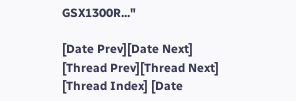GSX1300R..."

[Date Prev][Date Next]   [Thread Prev][Thread Next]   [Thread Index] [Date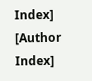Index] [Author Index]